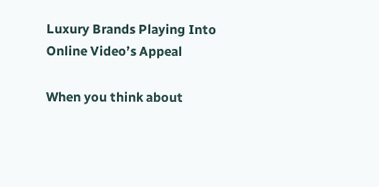Luxury Brands Playing Into Online Video’s Appeal

When you think about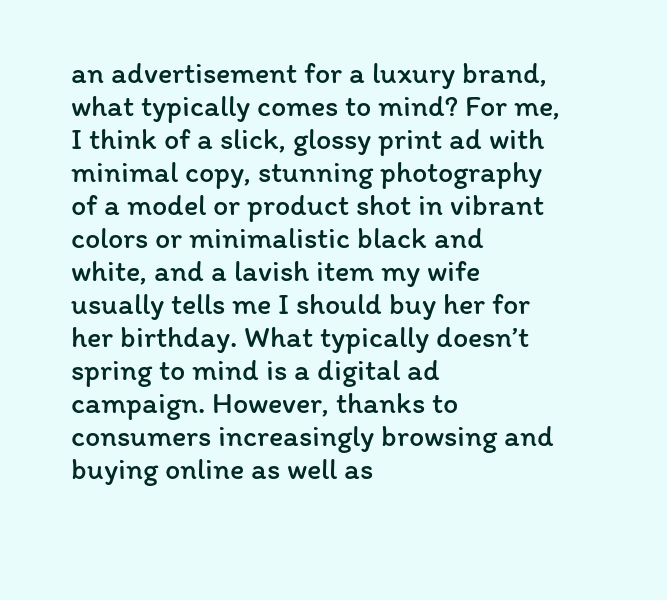an advertisement for a luxury brand, what typically comes to mind? For me, I think of a slick, glossy print ad with minimal copy, stunning photography of a model or product shot in vibrant colors or minimalistic black and white, and a lavish item my wife usually tells me I should buy her for her birthday. What typically doesn’t spring to mind is a digital ad campaign. However, thanks to consumers increasingly browsing and buying online as well as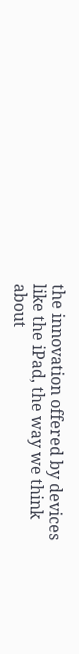the innovation offered by devices like the iPad, the way we think about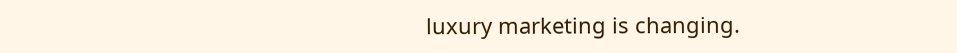luxury marketing is changing.